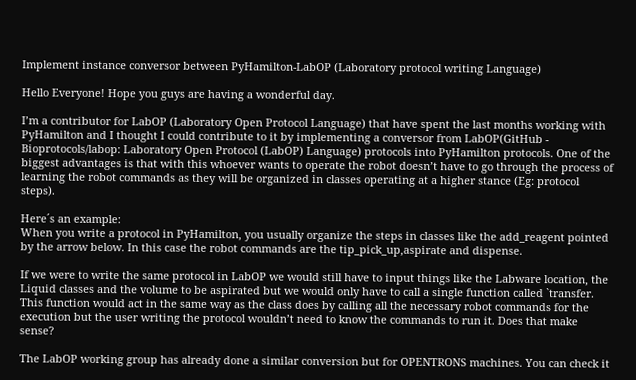Implement instance conversor between PyHamilton-LabOP (Laboratory protocol writing Language)

Hello Everyone! Hope you guys are having a wonderful day.

I’m a contributor for LabOP (Laboratory Open Protocol Language) that have spent the last months working with PyHamilton and I thought I could contribute to it by implementing a conversor from LabOP(GitHub - Bioprotocols/labop: Laboratory Open Protocol (LabOP) Language) protocols into PyHamilton protocols. One of the biggest advantages is that with this whoever wants to operate the robot doesn’t have to go through the process of learning the robot commands as they will be organized in classes operating at a higher stance (Eg: protocol steps).

Here´s an example:
When you write a protocol in PyHamilton, you usually organize the steps in classes like the add_reagent pointed by the arrow below. In this case the robot commands are the tip_pick_up,aspirate and dispense.

If we were to write the same protocol in LabOP we would still have to input things like the Labware location, the Liquid classes and the volume to be aspirated but we would only have to call a single function called `transfer. This function would act in the same way as the class does by calling all the necessary robot commands for the execution but the user writing the protocol wouldn’t need to know the commands to run it. Does that make sense?

The LabOP working group has already done a similar conversion but for OPENTRONS machines. You can check it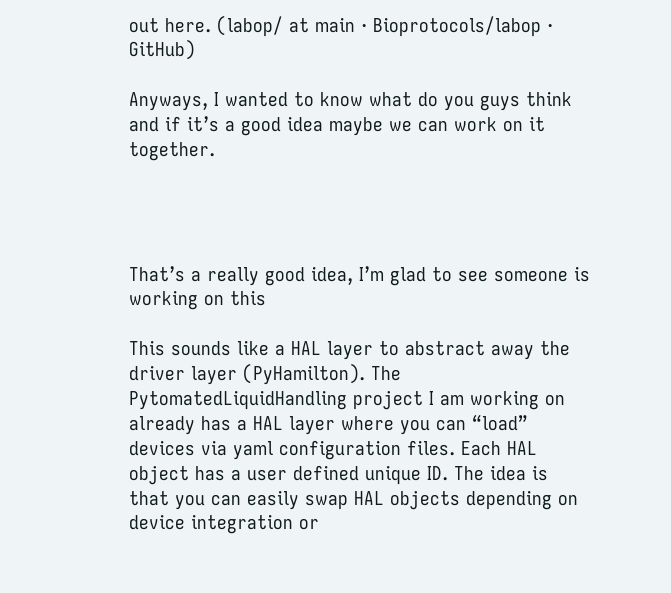out here. (labop/ at main · Bioprotocols/labop · GitHub)

Anyways, I wanted to know what do you guys think and if it’s a good idea maybe we can work on it together.




That’s a really good idea, I’m glad to see someone is working on this

This sounds like a HAL layer to abstract away the driver layer (PyHamilton). The PytomatedLiquidHandling project I am working on already has a HAL layer where you can “load” devices via yaml configuration files. Each HAL object has a user defined unique ID. The idea is that you can easily swap HAL objects depending on device integration or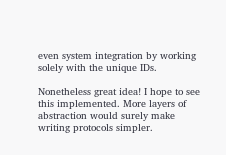even system integration by working solely with the unique IDs.

Nonetheless great idea! I hope to see this implemented. More layers of abstraction would surely make writing protocols simpler.